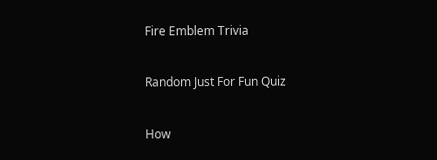Fire Emblem Trivia

Random Just For Fun Quiz

How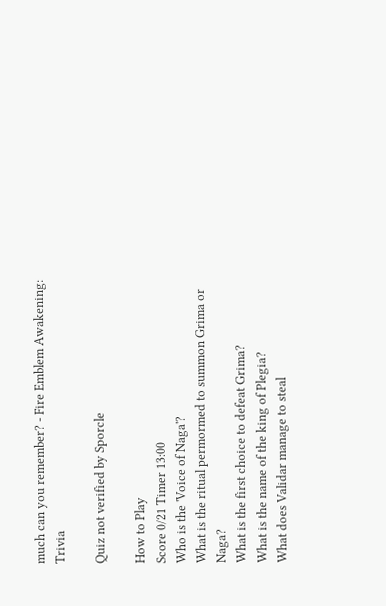much can you remember? - Fire Emblem Awakening: Trivia

Quiz not verified by Sporcle

How to Play
Score 0/21 Timer 13:00
Who is the 'Voice of Naga'?
What is the ritual permormed to summon Grima or Naga?
What is the first choice to defeat Grima?
What is the name of the king of Plegia?
What does Validar manage to steal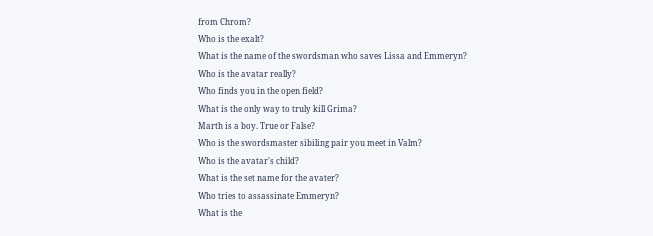from Chrom?
Who is the exalt?
What is the name of the swordsman who saves Lissa and Emmeryn?
Who is the avatar really?
Who finds you in the open field?
What is the only way to truly kill Grima?
Marth is a boy. True or False?
Who is the swordsmaster sibiling pair you meet in Valm?
Who is the avatar's child?
What is the set name for the avater?
Who tries to assassinate Emmeryn?
What is the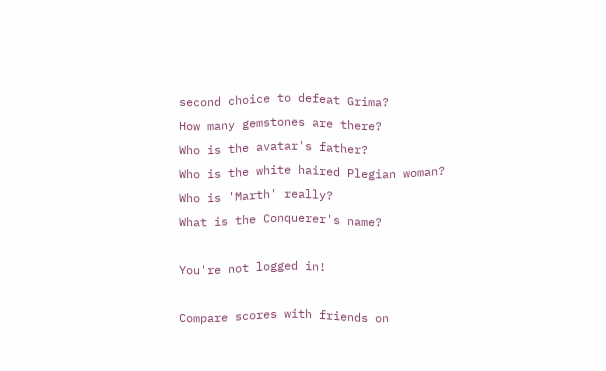second choice to defeat Grima?
How many gemstones are there?
Who is the avatar's father?
Who is the white haired Plegian woman?
Who is 'Marth' really?
What is the Conquerer's name?

You're not logged in!

Compare scores with friends on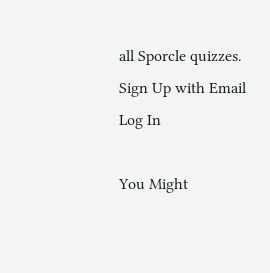all Sporcle quizzes.
Sign Up with Email
Log In

You Might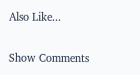Also Like...

Show Comments